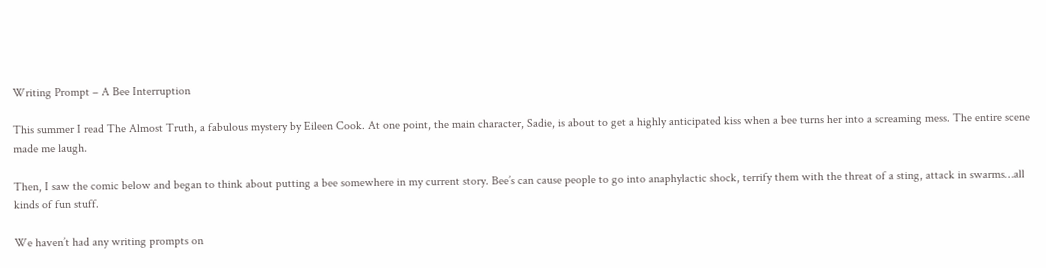Writing Prompt – A Bee Interruption

This summer I read The Almost Truth, a fabulous mystery by Eileen Cook. At one point, the main character, Sadie, is about to get a highly anticipated kiss when a bee turns her into a screaming mess. The entire scene made me laugh.

Then, I saw the comic below and began to think about putting a bee somewhere in my current story. Bee’s can cause people to go into anaphylactic shock, terrify them with the threat of a sting, attack in swarms…all kinds of fun stuff.

We haven’t had any writing prompts on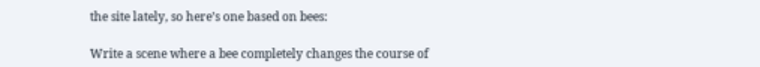the site lately, so here’s one based on bees:

Write a scene where a bee completely changes the course of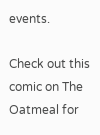events.

Check out this comic on The Oatmeal for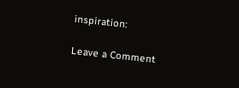inspiration:

Leave a Comment